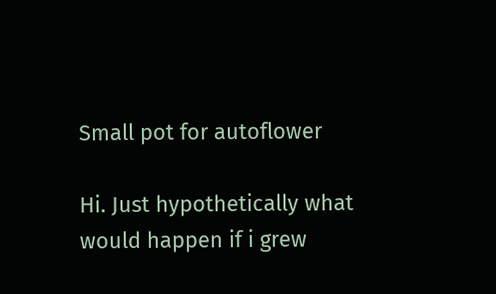Small pot for autoflower

Hi. Just hypothetically what would happen if i grew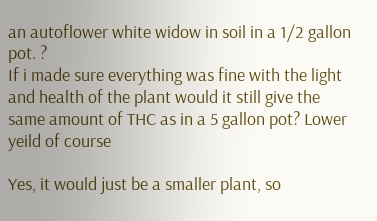an autoflower white widow in soil in a 1/2 gallon pot. ?
If i made sure everything was fine with the light and health of the plant would it still give the same amount of THC as in a 5 gallon pot? Lower yeild of course

Yes, it would just be a smaller plant, so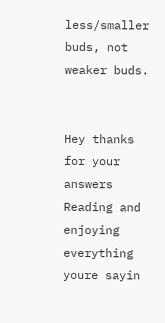less/smaller buds, not weaker buds.


Hey thanks for your answers
Reading and enjoying everything youre sayin